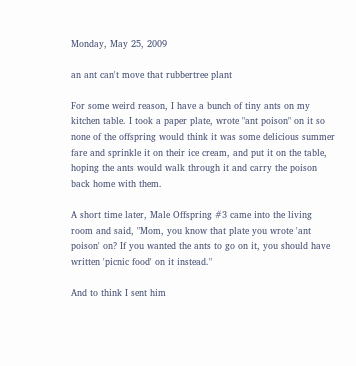Monday, May 25, 2009

an ant can't move that rubbertree plant

For some weird reason, I have a bunch of tiny ants on my kitchen table. I took a paper plate, wrote "ant poison" on it so none of the offspring would think it was some delicious summer fare and sprinkle it on their ice cream, and put it on the table, hoping the ants would walk through it and carry the poison back home with them.

A short time later, Male Offspring #3 came into the living room and said, "Mom, you know that plate you wrote 'ant poison' on? If you wanted the ants to go on it, you should have written 'picnic food' on it instead."

And to think I sent him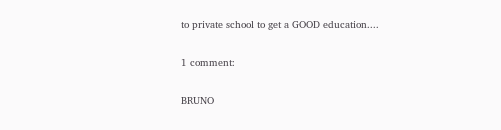to private school to get a GOOD education....

1 comment:

BRUNO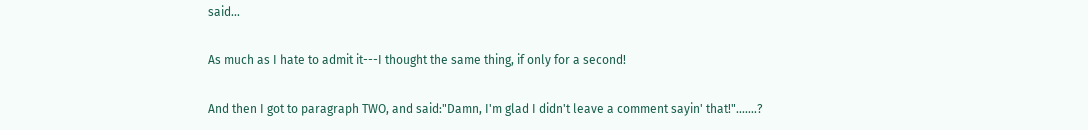said...

As much as I hate to admit it---I thought the same thing, if only for a second!

And then I got to paragraph TWO, and said:"Damn, I'm glad I didn't leave a comment sayin' that!".......?